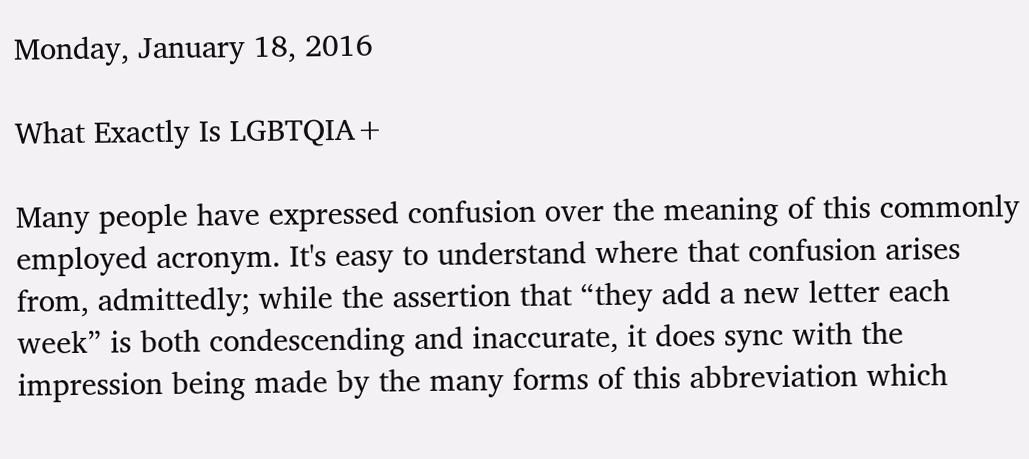Monday, January 18, 2016

What Exactly Is LGBTQIA+

Many people have expressed confusion over the meaning of this commonly employed acronym. It's easy to understand where that confusion arises from, admittedly; while the assertion that “they add a new letter each week” is both condescending and inaccurate, it does sync with the impression being made by the many forms of this abbreviation which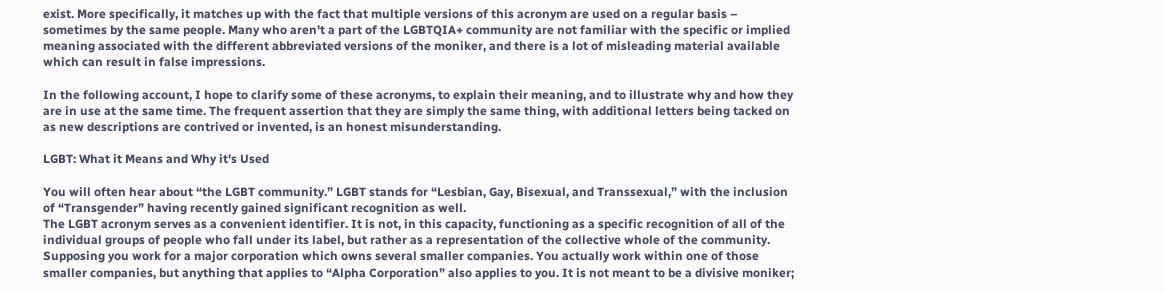exist. More specifically, it matches up with the fact that multiple versions of this acronym are used on a regular basis – sometimes by the same people. Many who aren't a part of the LGBTQIA+ community are not familiar with the specific or implied meaning associated with the different abbreviated versions of the moniker, and there is a lot of misleading material available which can result in false impressions.

In the following account, I hope to clarify some of these acronyms, to explain their meaning, and to illustrate why and how they are in use at the same time. The frequent assertion that they are simply the same thing, with additional letters being tacked on as new descriptions are contrived or invented, is an honest misunderstanding.

LGBT: What it Means and Why it's Used

You will often hear about “the LGBT community.” LGBT stands for “Lesbian, Gay, Bisexual, and Transsexual,” with the inclusion of “Transgender” having recently gained significant recognition as well.
The LGBT acronym serves as a convenient identifier. It is not, in this capacity, functioning as a specific recognition of all of the individual groups of people who fall under its label, but rather as a representation of the collective whole of the community.
Supposing you work for a major corporation which owns several smaller companies. You actually work within one of those smaller companies, but anything that applies to “Alpha Corporation” also applies to you. It is not meant to be a divisive moniker;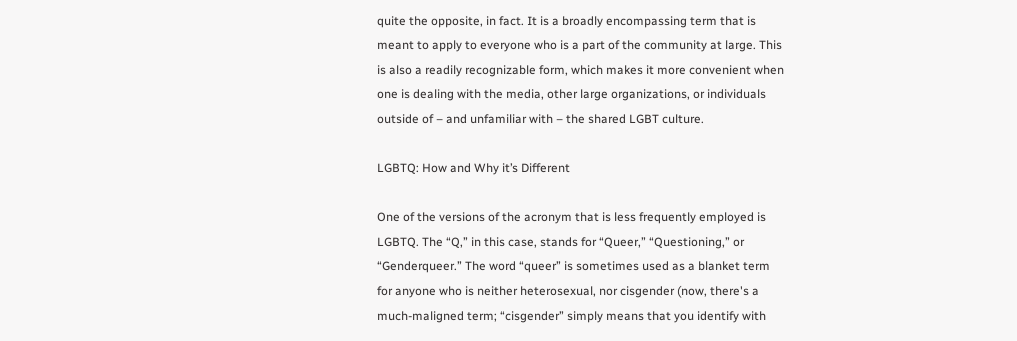quite the opposite, in fact. It is a broadly encompassing term that is meant to apply to everyone who is a part of the community at large. This is also a readily recognizable form, which makes it more convenient when one is dealing with the media, other large organizations, or individuals outside of – and unfamiliar with – the shared LGBT culture.

LGBTQ: How and Why it’s Different

One of the versions of the acronym that is less frequently employed is LGBTQ. The “Q,” in this case, stands for “Queer,” “Questioning,” or “Genderqueer.” The word “queer” is sometimes used as a blanket term for anyone who is neither heterosexual, nor cisgender (now, there's a much-maligned term; “cisgender” simply means that you identify with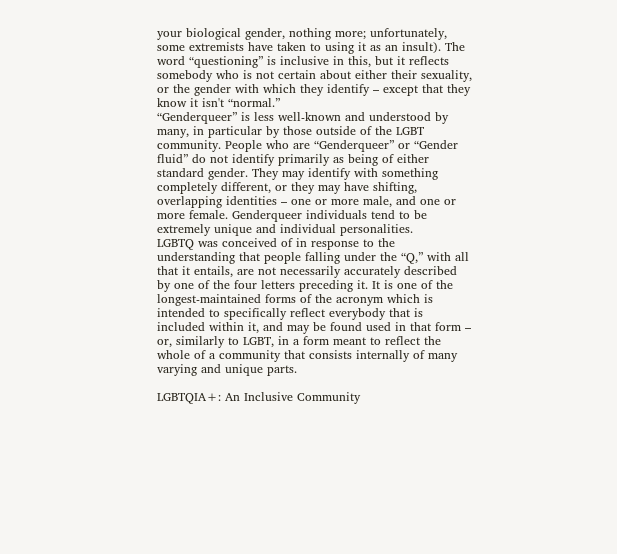your biological gender, nothing more; unfortunately, some extremists have taken to using it as an insult). The word “questioning” is inclusive in this, but it reflects somebody who is not certain about either their sexuality, or the gender with which they identify – except that they know it isn't “normal.”
“Genderqueer” is less well-known and understood by many, in particular by those outside of the LGBT community. People who are “Genderqueer” or “Gender fluid” do not identify primarily as being of either standard gender. They may identify with something completely different, or they may have shifting, overlapping identities – one or more male, and one or more female. Genderqueer individuals tend to be extremely unique and individual personalities.
LGBTQ was conceived of in response to the understanding that people falling under the “Q,” with all that it entails, are not necessarily accurately described by one of the four letters preceding it. It is one of the longest-maintained forms of the acronym which is intended to specifically reflect everybody that is included within it, and may be found used in that form – or, similarly to LGBT, in a form meant to reflect the whole of a community that consists internally of many varying and unique parts.

LGBTQIA+: An Inclusive Community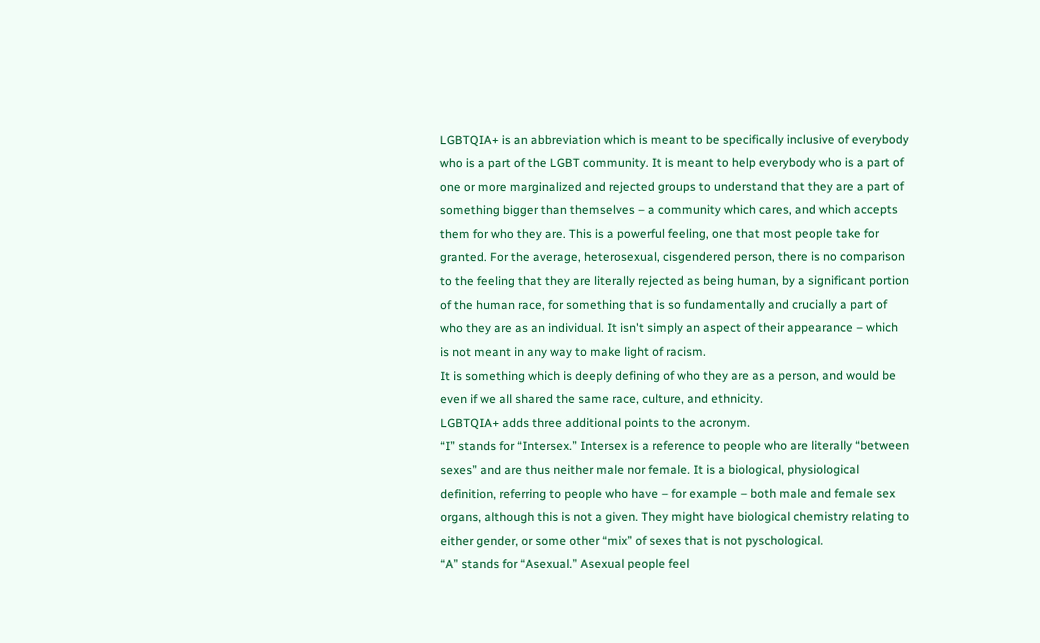LGBTQIA+ is an abbreviation which is meant to be specifically inclusive of everybody who is a part of the LGBT community. It is meant to help everybody who is a part of one or more marginalized and rejected groups to understand that they are a part of something bigger than themselves – a community which cares, and which accepts them for who they are. This is a powerful feeling, one that most people take for granted. For the average, heterosexual, cisgendered person, there is no comparison to the feeling that they are literally rejected as being human, by a significant portion of the human race, for something that is so fundamentally and crucially a part of who they are as an individual. It isn't simply an aspect of their appearance – which is not meant in any way to make light of racism.
It is something which is deeply defining of who they are as a person, and would be even if we all shared the same race, culture, and ethnicity.
LGBTQIA+ adds three additional points to the acronym.
“I” stands for “Intersex.” Intersex is a reference to people who are literally “between sexes” and are thus neither male nor female. It is a biological, physiological definition, referring to people who have – for example – both male and female sex organs, although this is not a given. They might have biological chemistry relating to either gender, or some other “mix” of sexes that is not pyschological.
“A” stands for “Asexual.” Asexual people feel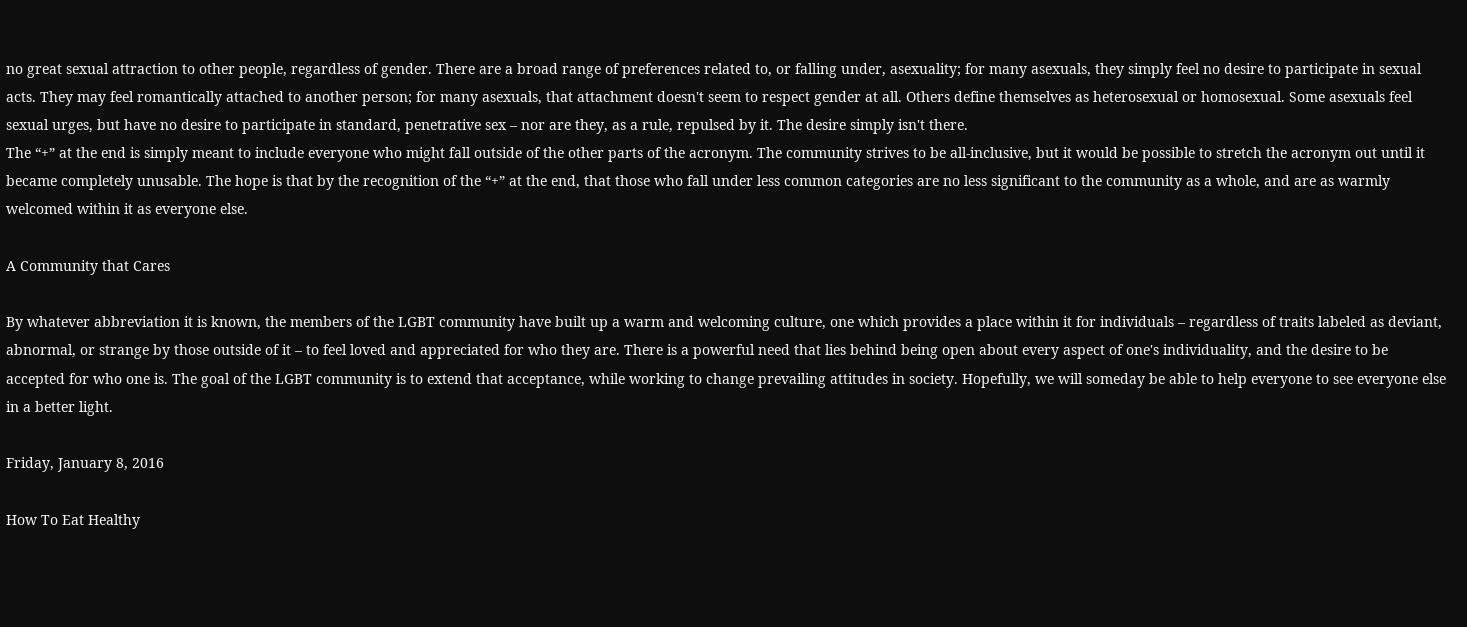no great sexual attraction to other people, regardless of gender. There are a broad range of preferences related to, or falling under, asexuality; for many asexuals, they simply feel no desire to participate in sexual acts. They may feel romantically attached to another person; for many asexuals, that attachment doesn't seem to respect gender at all. Others define themselves as heterosexual or homosexual. Some asexuals feel sexual urges, but have no desire to participate in standard, penetrative sex – nor are they, as a rule, repulsed by it. The desire simply isn't there.
The “+” at the end is simply meant to include everyone who might fall outside of the other parts of the acronym. The community strives to be all-inclusive, but it would be possible to stretch the acronym out until it became completely unusable. The hope is that by the recognition of the “+” at the end, that those who fall under less common categories are no less significant to the community as a whole, and are as warmly welcomed within it as everyone else.

A Community that Cares

By whatever abbreviation it is known, the members of the LGBT community have built up a warm and welcoming culture, one which provides a place within it for individuals – regardless of traits labeled as deviant, abnormal, or strange by those outside of it – to feel loved and appreciated for who they are. There is a powerful need that lies behind being open about every aspect of one's individuality, and the desire to be accepted for who one is. The goal of the LGBT community is to extend that acceptance, while working to change prevailing attitudes in society. Hopefully, we will someday be able to help everyone to see everyone else in a better light.

Friday, January 8, 2016

How To Eat Healthy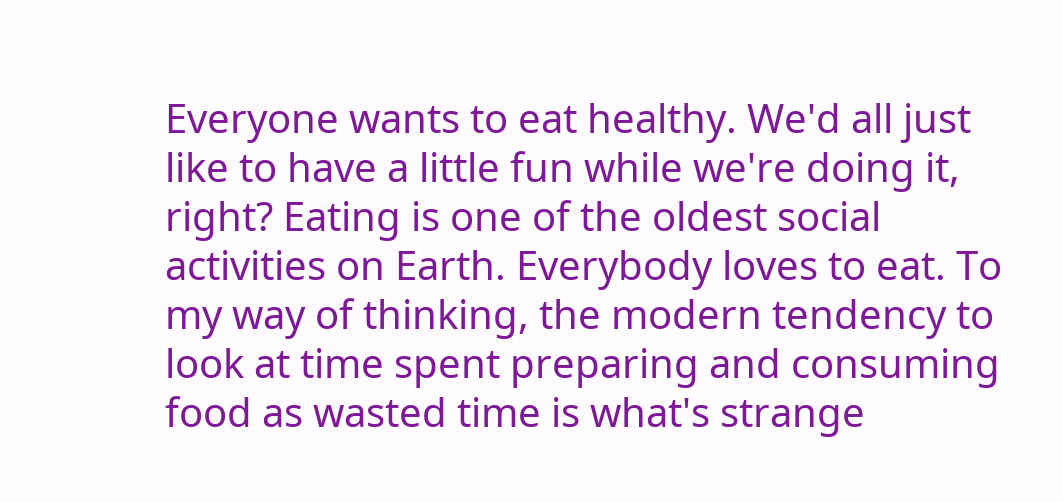Everyone wants to eat healthy. We'd all just like to have a little fun while we're doing it, right? Eating is one of the oldest social activities on Earth. Everybody loves to eat. To my way of thinking, the modern tendency to look at time spent preparing and consuming food as wasted time is what's strange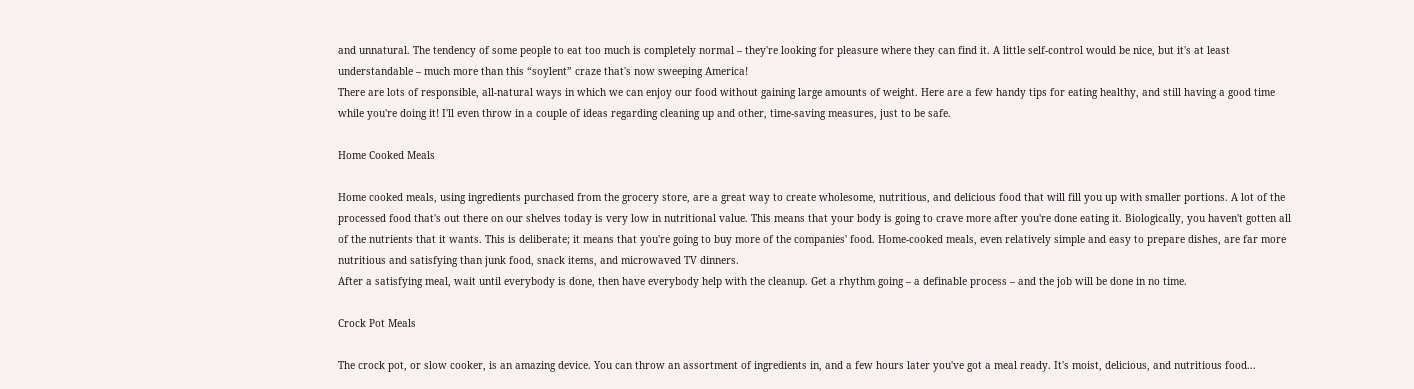and unnatural. The tendency of some people to eat too much is completely normal – they're looking for pleasure where they can find it. A little self-control would be nice, but it's at least understandable – much more than this “soylent” craze that's now sweeping America!
There are lots of responsible, all-natural ways in which we can enjoy our food without gaining large amounts of weight. Here are a few handy tips for eating healthy, and still having a good time while you're doing it! I'll even throw in a couple of ideas regarding cleaning up and other, time-saving measures, just to be safe.

Home Cooked Meals

Home cooked meals, using ingredients purchased from the grocery store, are a great way to create wholesome, nutritious, and delicious food that will fill you up with smaller portions. A lot of the processed food that's out there on our shelves today is very low in nutritional value. This means that your body is going to crave more after you're done eating it. Biologically, you haven't gotten all of the nutrients that it wants. This is deliberate; it means that you're going to buy more of the companies' food. Home-cooked meals, even relatively simple and easy to prepare dishes, are far more nutritious and satisfying than junk food, snack items, and microwaved TV dinners.
After a satisfying meal, wait until everybody is done, then have everybody help with the cleanup. Get a rhythm going – a definable process – and the job will be done in no time.

Crock Pot Meals

The crock pot, or slow cooker, is an amazing device. You can throw an assortment of ingredients in, and a few hours later you've got a meal ready. It's moist, delicious, and nutritious food...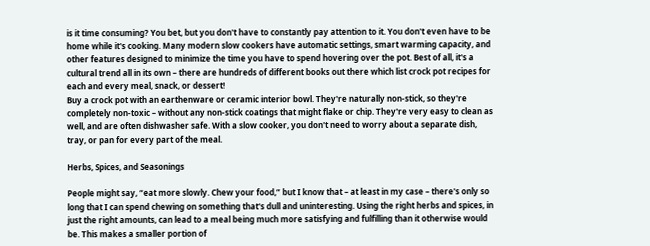is it time consuming? You bet, but you don't have to constantly pay attention to it. You don't even have to be home while it's cooking. Many modern slow cookers have automatic settings, smart warming capacity, and other features designed to minimize the time you have to spend hovering over the pot. Best of all, it's a cultural trend all in its own – there are hundreds of different books out there which list crock pot recipes for each and every meal, snack, or dessert!
Buy a crock pot with an earthenware or ceramic interior bowl. They're naturally non-stick, so they're completely non-toxic – without any non-stick coatings that might flake or chip. They're very easy to clean as well, and are often dishwasher safe. With a slow cooker, you don't need to worry about a separate dish, tray, or pan for every part of the meal.

Herbs, Spices, and Seasonings

People might say, “eat more slowly. Chew your food,” but I know that – at least in my case – there's only so long that I can spend chewing on something that's dull and uninteresting. Using the right herbs and spices, in just the right amounts, can lead to a meal being much more satisfying and fulfilling than it otherwise would be. This makes a smaller portion of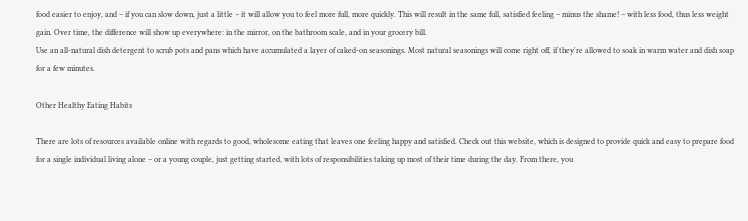food easier to enjoy, and – if you can slow down, just a little – it will allow you to feel more full, more quickly. This will result in the same full, satisfied feeling – minus the shame! – with less food, thus less weight gain. Over time, the difference will show up everywhere: in the mirror, on the bathroom scale, and in your grocery bill.
Use an all-natural dish detergent to scrub pots and pans which have accumulated a layer of caked-on seasonings. Most natural seasonings will come right off, if they're allowed to soak in warm water and dish soap for a few minutes.

Other Healthy Eating Habits

There are lots of resources available online with regards to good, wholesome eating that leaves one feeling happy and satisfied. Check out this website, which is designed to provide quick and easy to prepare food for a single individual living alone – or a young couple, just getting started, with lots of responsibilities taking up most of their time during the day. From there, you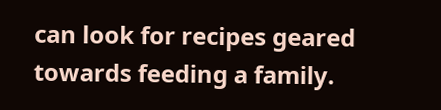can look for recipes geared towards feeding a family.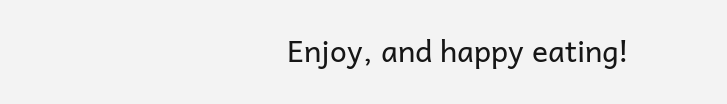Enjoy, and happy eating!